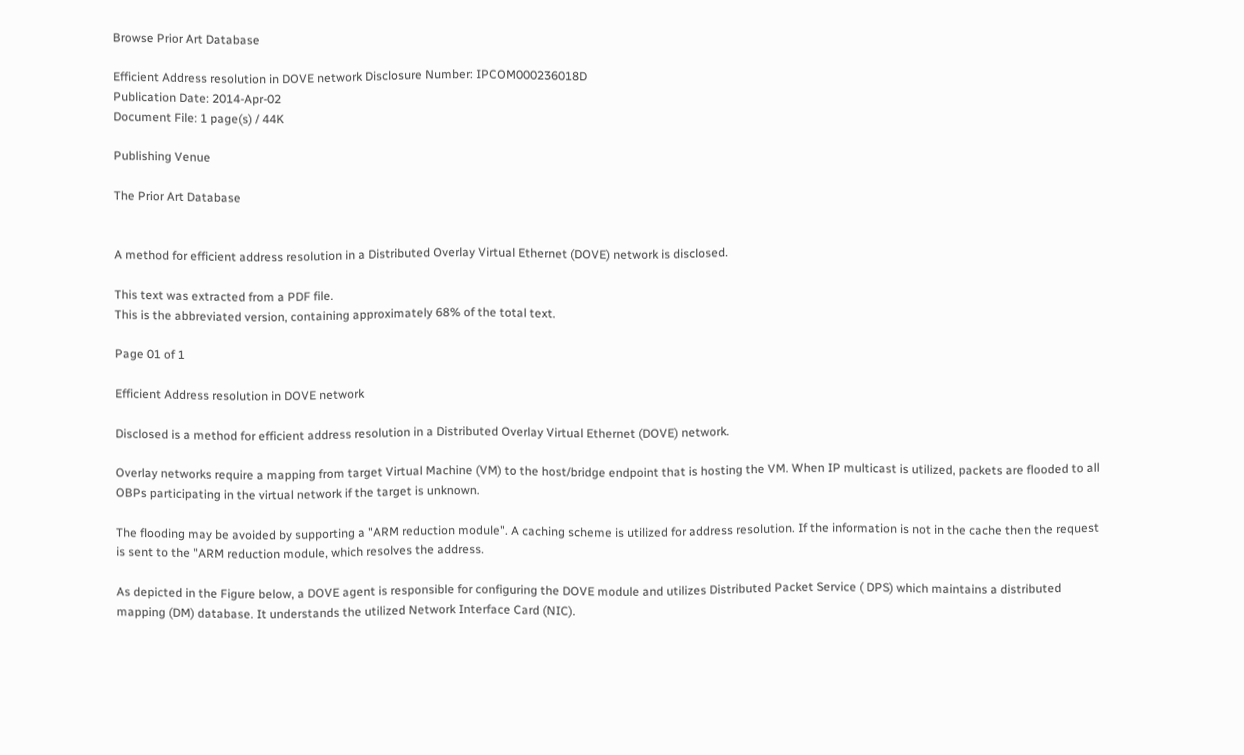Browse Prior Art Database

Efficient Address resolution in DOVE network Disclosure Number: IPCOM000236018D
Publication Date: 2014-Apr-02
Document File: 1 page(s) / 44K

Publishing Venue

The Prior Art Database


A method for efficient address resolution in a Distributed Overlay Virtual Ethernet (DOVE) network is disclosed.

This text was extracted from a PDF file.
This is the abbreviated version, containing approximately 68% of the total text.

Page 01 of 1

Efficient Address resolution in DOVE network

Disclosed is a method for efficient address resolution in a Distributed Overlay Virtual Ethernet (DOVE) network.

Overlay networks require a mapping from target Virtual Machine (VM) to the host/bridge endpoint that is hosting the VM. When IP multicast is utilized, packets are flooded to all OBPs participating in the virtual network if the target is unknown.

The flooding may be avoided by supporting a "ARM reduction module". A caching scheme is utilized for address resolution. If the information is not in the cache then the request is sent to the "ARM reduction module, which resolves the address.

As depicted in the Figure below, a DOVE agent is responsible for configuring the DOVE module and utilizes Distributed Packet Service ( DPS) which maintains a distributed mapping (DM) database. It understands the utilized Network Interface Card (NIC).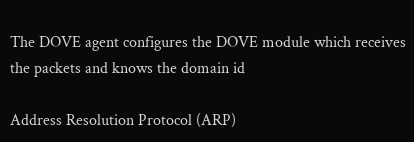The DOVE agent configures the DOVE module which receives the packets and knows the domain id

Address Resolution Protocol (ARP)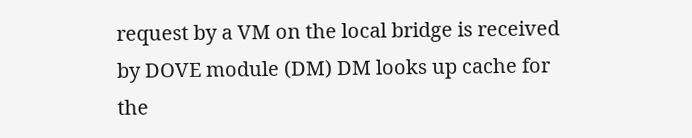request by a VM on the local bridge is received by DOVE module (DM) DM looks up cache for the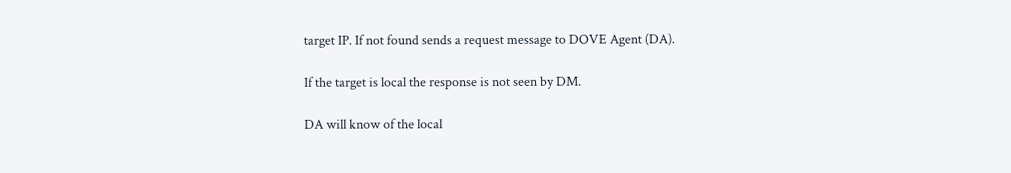target IP. If not found sends a request message to DOVE Agent (DA).

If the target is local the response is not seen by DM.

DA will know of the local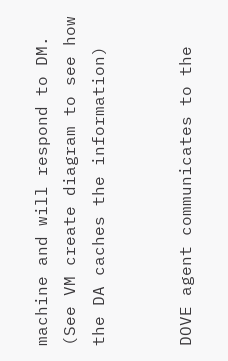machine and will respond to DM. (See VM create diagram to see how the DA caches the information)


DOVE agent communicates to the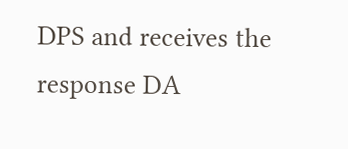DPS and receives the response DA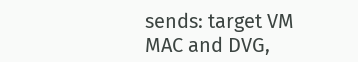sends: target VM MAC and DVG,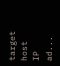target host IP ad...